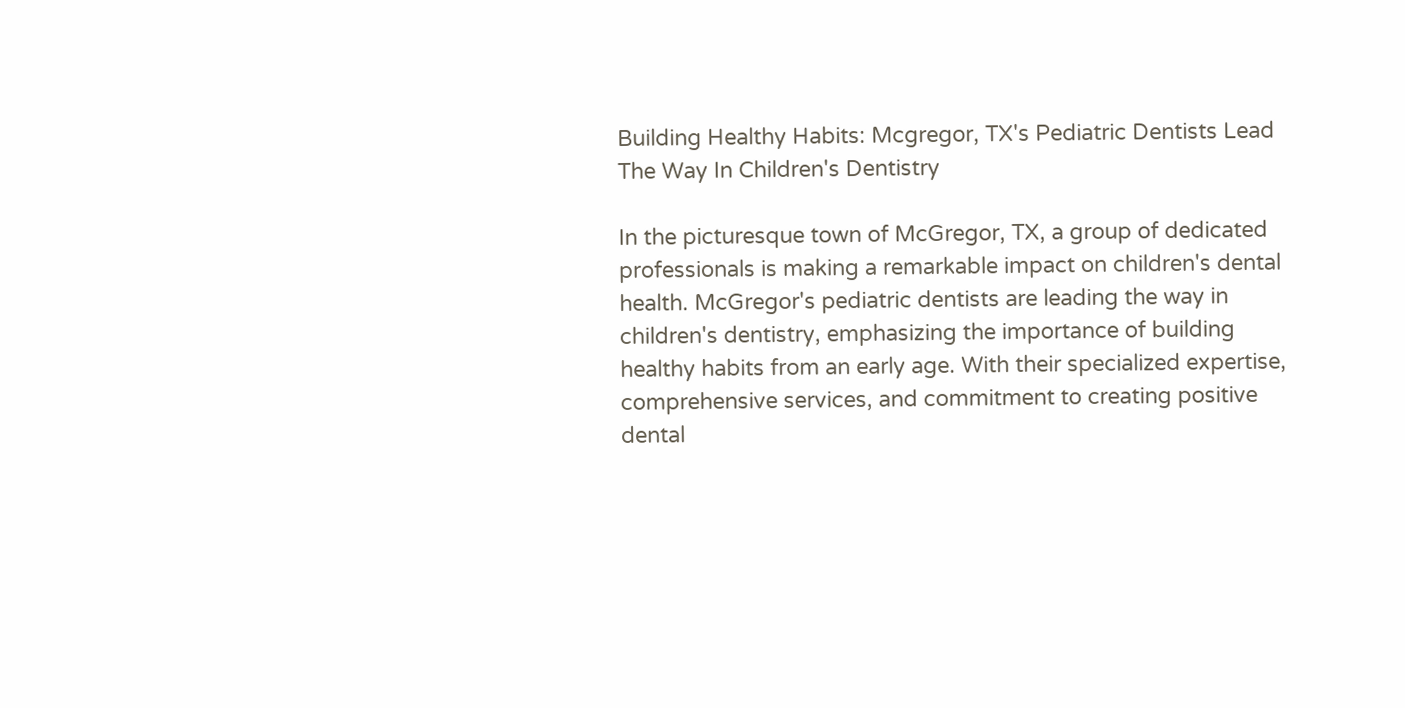Building Healthy Habits: Mcgregor, TX's Pediatric Dentists Lead The Way In Children's Dentistry

In the picturesque town of McGregor, TX, a group of dedicated professionals is making a remarkable impact on children's dental health. McGregor's pediatric dentists are leading the way in children's dentistry, emphasizing the importance of building healthy habits from an early age. With their specialized expertise, comprehensive services, and commitment to creating positive dental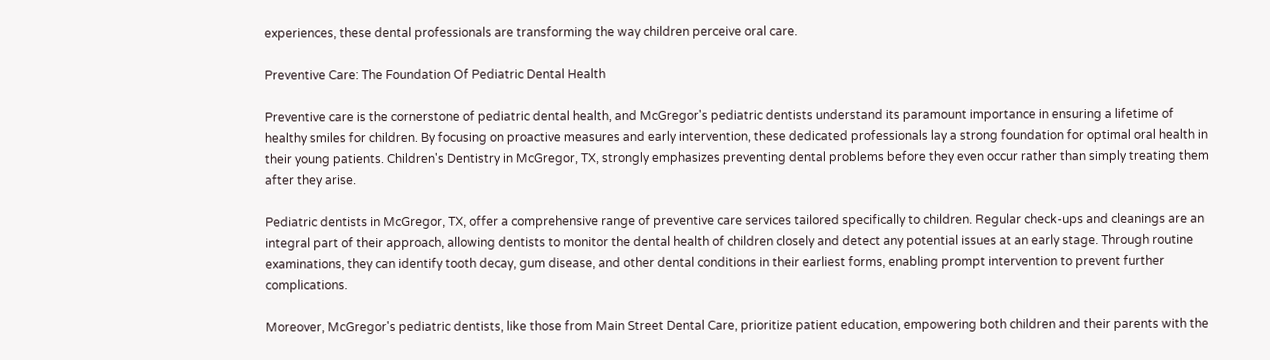experiences, these dental professionals are transforming the way children perceive oral care.

Preventive Care: The Foundation Of Pediatric Dental Health

Preventive care is the cornerstone of pediatric dental health, and McGregor's pediatric dentists understand its paramount importance in ensuring a lifetime of healthy smiles for children. By focusing on proactive measures and early intervention, these dedicated professionals lay a strong foundation for optimal oral health in their young patients. Children's Dentistry in McGregor, TX, strongly emphasizes preventing dental problems before they even occur rather than simply treating them after they arise.

Pediatric dentists in McGregor, TX, offer a comprehensive range of preventive care services tailored specifically to children. Regular check-ups and cleanings are an integral part of their approach, allowing dentists to monitor the dental health of children closely and detect any potential issues at an early stage. Through routine examinations, they can identify tooth decay, gum disease, and other dental conditions in their earliest forms, enabling prompt intervention to prevent further complications.

Moreover, McGregor's pediatric dentists, like those from Main Street Dental Care, prioritize patient education, empowering both children and their parents with the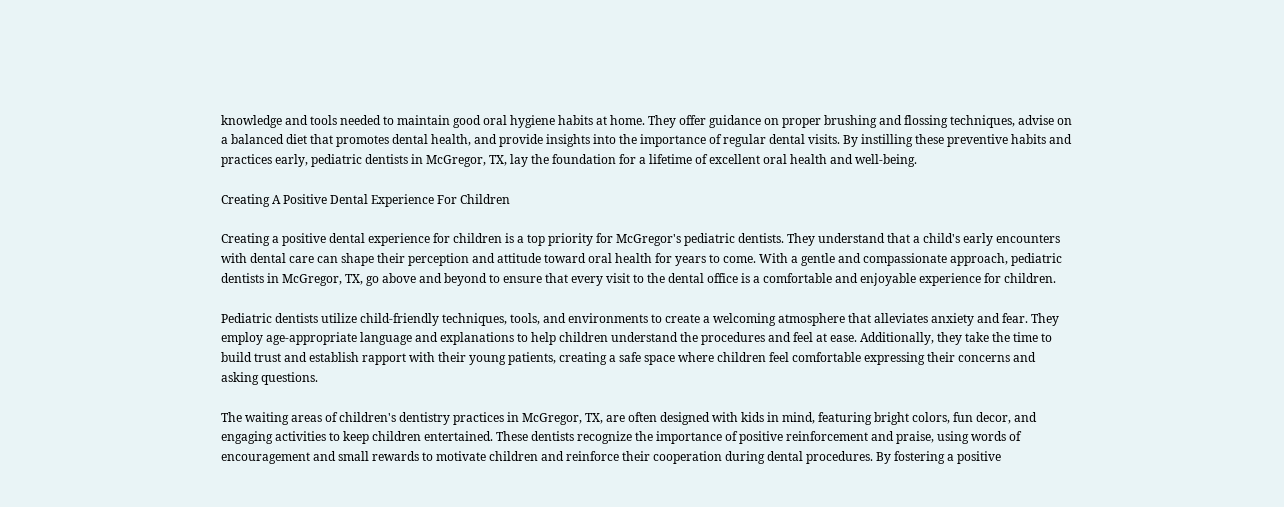knowledge and tools needed to maintain good oral hygiene habits at home. They offer guidance on proper brushing and flossing techniques, advise on a balanced diet that promotes dental health, and provide insights into the importance of regular dental visits. By instilling these preventive habits and practices early, pediatric dentists in McGregor, TX, lay the foundation for a lifetime of excellent oral health and well-being.

Creating A Positive Dental Experience For Children

Creating a positive dental experience for children is a top priority for McGregor's pediatric dentists. They understand that a child's early encounters with dental care can shape their perception and attitude toward oral health for years to come. With a gentle and compassionate approach, pediatric dentists in McGregor, TX, go above and beyond to ensure that every visit to the dental office is a comfortable and enjoyable experience for children.

Pediatric dentists utilize child-friendly techniques, tools, and environments to create a welcoming atmosphere that alleviates anxiety and fear. They employ age-appropriate language and explanations to help children understand the procedures and feel at ease. Additionally, they take the time to build trust and establish rapport with their young patients, creating a safe space where children feel comfortable expressing their concerns and asking questions.

The waiting areas of children's dentistry practices in McGregor, TX, are often designed with kids in mind, featuring bright colors, fun decor, and engaging activities to keep children entertained. These dentists recognize the importance of positive reinforcement and praise, using words of encouragement and small rewards to motivate children and reinforce their cooperation during dental procedures. By fostering a positive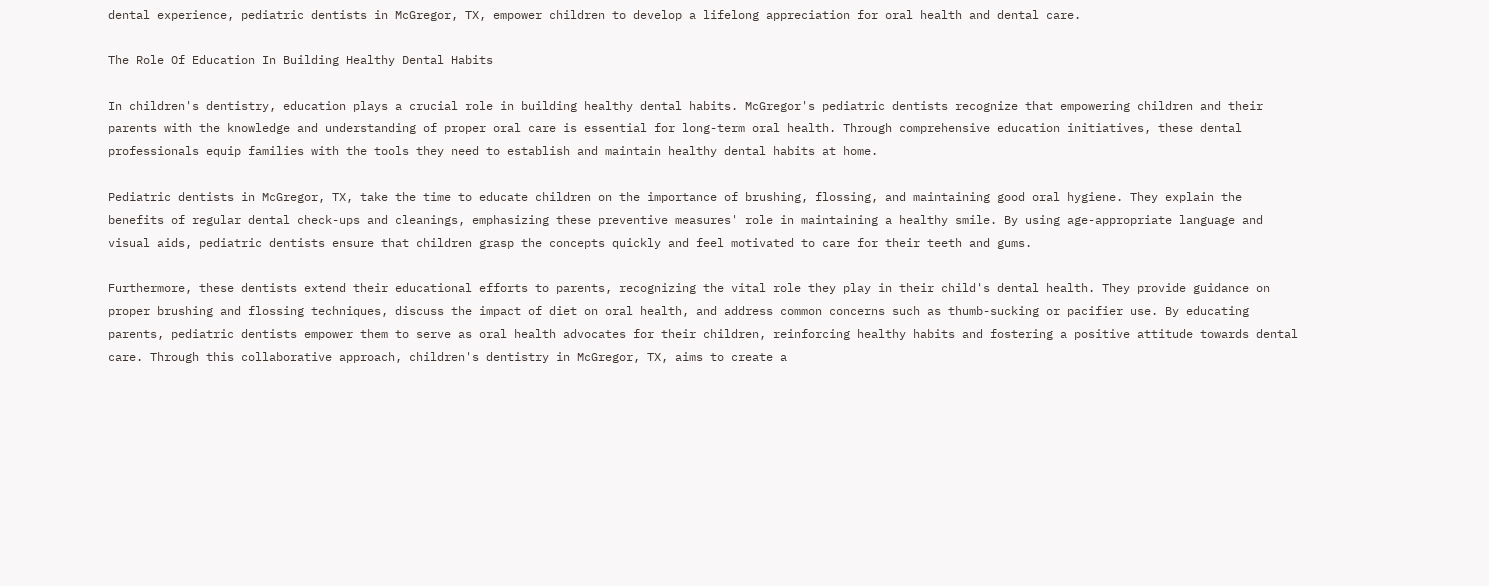dental experience, pediatric dentists in McGregor, TX, empower children to develop a lifelong appreciation for oral health and dental care.

The Role Of Education In Building Healthy Dental Habits

In children's dentistry, education plays a crucial role in building healthy dental habits. McGregor's pediatric dentists recognize that empowering children and their parents with the knowledge and understanding of proper oral care is essential for long-term oral health. Through comprehensive education initiatives, these dental professionals equip families with the tools they need to establish and maintain healthy dental habits at home.

Pediatric dentists in McGregor, TX, take the time to educate children on the importance of brushing, flossing, and maintaining good oral hygiene. They explain the benefits of regular dental check-ups and cleanings, emphasizing these preventive measures' role in maintaining a healthy smile. By using age-appropriate language and visual aids, pediatric dentists ensure that children grasp the concepts quickly and feel motivated to care for their teeth and gums.

Furthermore, these dentists extend their educational efforts to parents, recognizing the vital role they play in their child's dental health. They provide guidance on proper brushing and flossing techniques, discuss the impact of diet on oral health, and address common concerns such as thumb-sucking or pacifier use. By educating parents, pediatric dentists empower them to serve as oral health advocates for their children, reinforcing healthy habits and fostering a positive attitude towards dental care. Through this collaborative approach, children's dentistry in McGregor, TX, aims to create a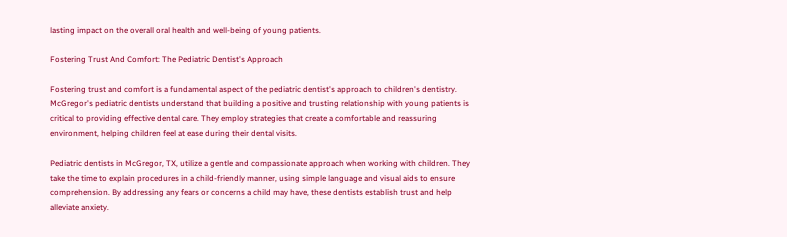lasting impact on the overall oral health and well-being of young patients.

Fostering Trust And Comfort: The Pediatric Dentist's Approach

Fostering trust and comfort is a fundamental aspect of the pediatric dentist's approach to children's dentistry. McGregor's pediatric dentists understand that building a positive and trusting relationship with young patients is critical to providing effective dental care. They employ strategies that create a comfortable and reassuring environment, helping children feel at ease during their dental visits.

Pediatric dentists in McGregor, TX, utilize a gentle and compassionate approach when working with children. They take the time to explain procedures in a child-friendly manner, using simple language and visual aids to ensure comprehension. By addressing any fears or concerns a child may have, these dentists establish trust and help alleviate anxiety.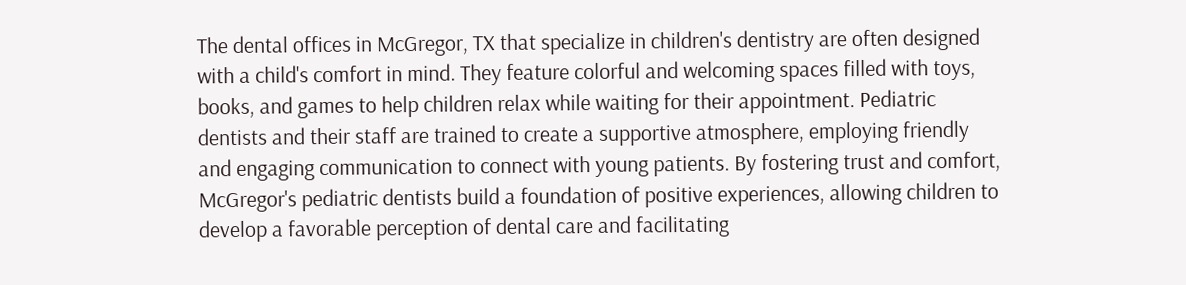The dental offices in McGregor, TX that specialize in children's dentistry are often designed with a child's comfort in mind. They feature colorful and welcoming spaces filled with toys, books, and games to help children relax while waiting for their appointment. Pediatric dentists and their staff are trained to create a supportive atmosphere, employing friendly and engaging communication to connect with young patients. By fostering trust and comfort, McGregor's pediatric dentists build a foundation of positive experiences, allowing children to develop a favorable perception of dental care and facilitating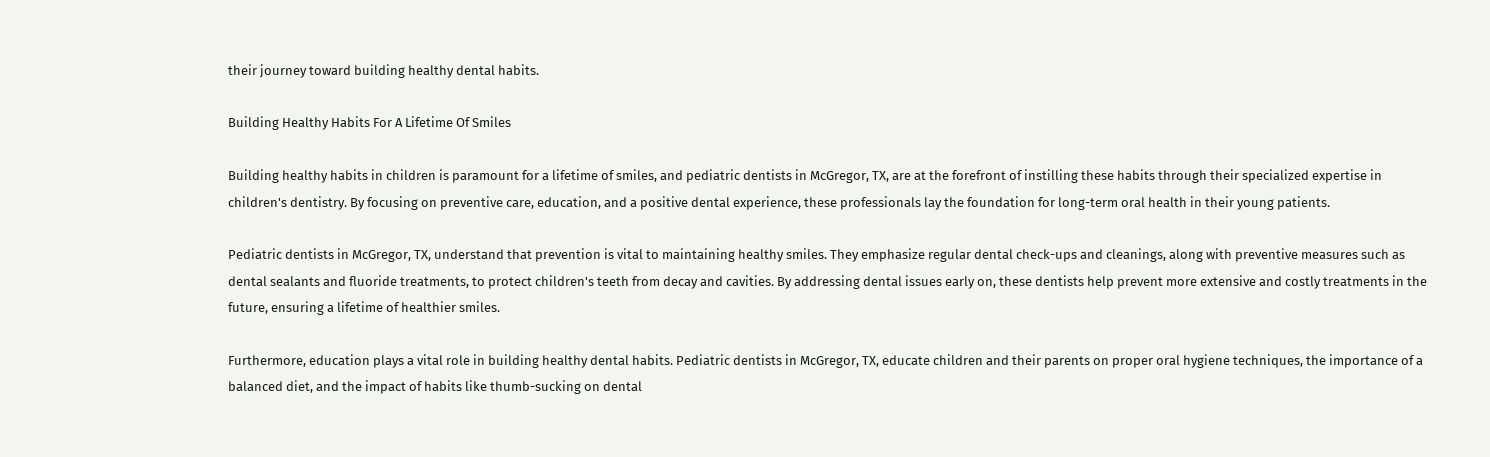their journey toward building healthy dental habits.

Building Healthy Habits For A Lifetime Of Smiles

Building healthy habits in children is paramount for a lifetime of smiles, and pediatric dentists in McGregor, TX, are at the forefront of instilling these habits through their specialized expertise in children's dentistry. By focusing on preventive care, education, and a positive dental experience, these professionals lay the foundation for long-term oral health in their young patients.

Pediatric dentists in McGregor, TX, understand that prevention is vital to maintaining healthy smiles. They emphasize regular dental check-ups and cleanings, along with preventive measures such as dental sealants and fluoride treatments, to protect children's teeth from decay and cavities. By addressing dental issues early on, these dentists help prevent more extensive and costly treatments in the future, ensuring a lifetime of healthier smiles.

Furthermore, education plays a vital role in building healthy dental habits. Pediatric dentists in McGregor, TX, educate children and their parents on proper oral hygiene techniques, the importance of a balanced diet, and the impact of habits like thumb-sucking on dental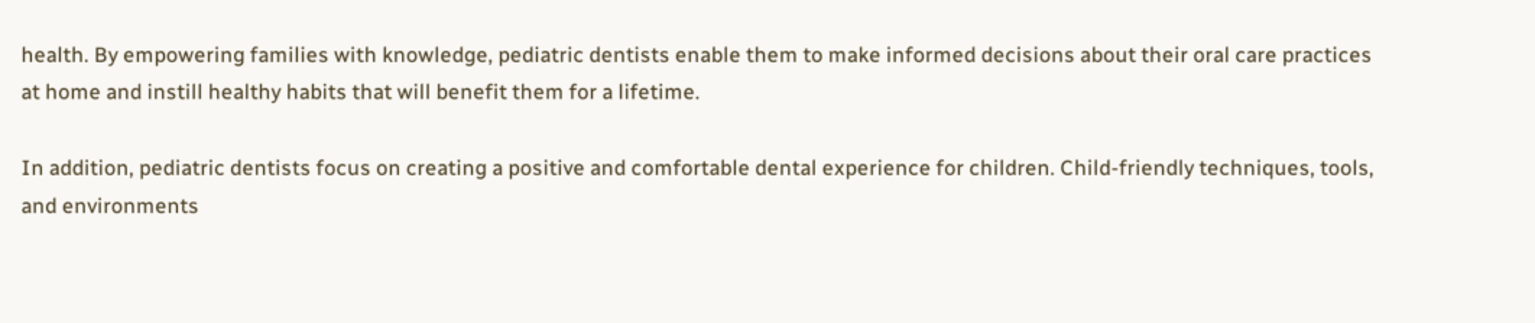health. By empowering families with knowledge, pediatric dentists enable them to make informed decisions about their oral care practices at home and instill healthy habits that will benefit them for a lifetime.

In addition, pediatric dentists focus on creating a positive and comfortable dental experience for children. Child-friendly techniques, tools, and environments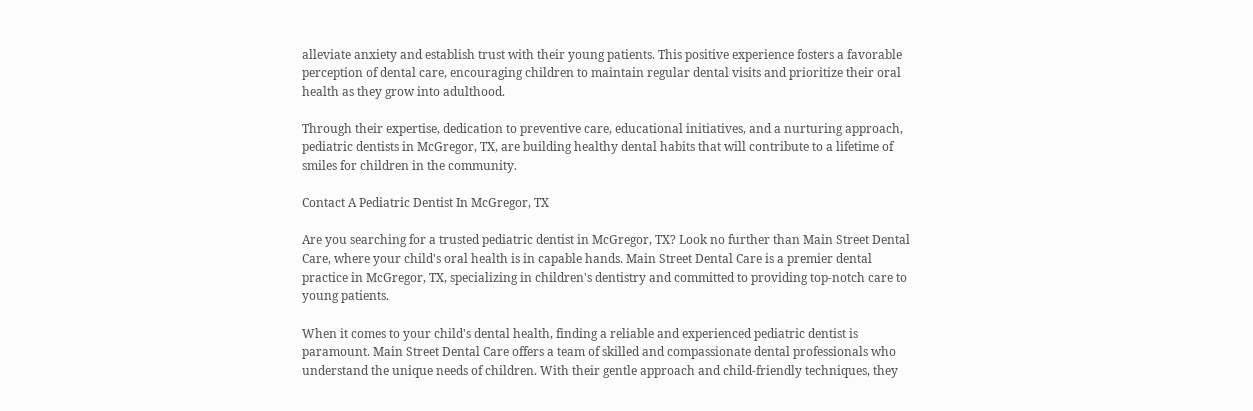alleviate anxiety and establish trust with their young patients. This positive experience fosters a favorable perception of dental care, encouraging children to maintain regular dental visits and prioritize their oral health as they grow into adulthood.

Through their expertise, dedication to preventive care, educational initiatives, and a nurturing approach, pediatric dentists in McGregor, TX, are building healthy dental habits that will contribute to a lifetime of smiles for children in the community.

Contact A Pediatric Dentist In McGregor, TX

Are you searching for a trusted pediatric dentist in McGregor, TX? Look no further than Main Street Dental Care, where your child's oral health is in capable hands. Main Street Dental Care is a premier dental practice in McGregor, TX, specializing in children's dentistry and committed to providing top-notch care to young patients.

When it comes to your child's dental health, finding a reliable and experienced pediatric dentist is paramount. Main Street Dental Care offers a team of skilled and compassionate dental professionals who understand the unique needs of children. With their gentle approach and child-friendly techniques, they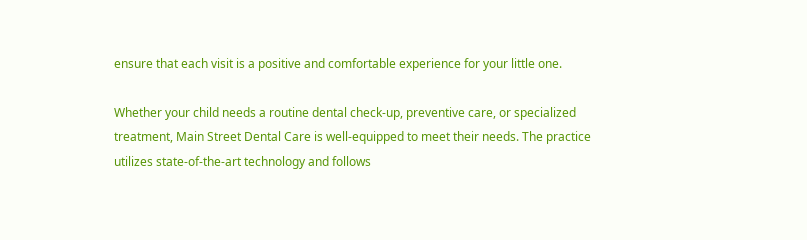ensure that each visit is a positive and comfortable experience for your little one.

Whether your child needs a routine dental check-up, preventive care, or specialized treatment, Main Street Dental Care is well-equipped to meet their needs. The practice utilizes state-of-the-art technology and follows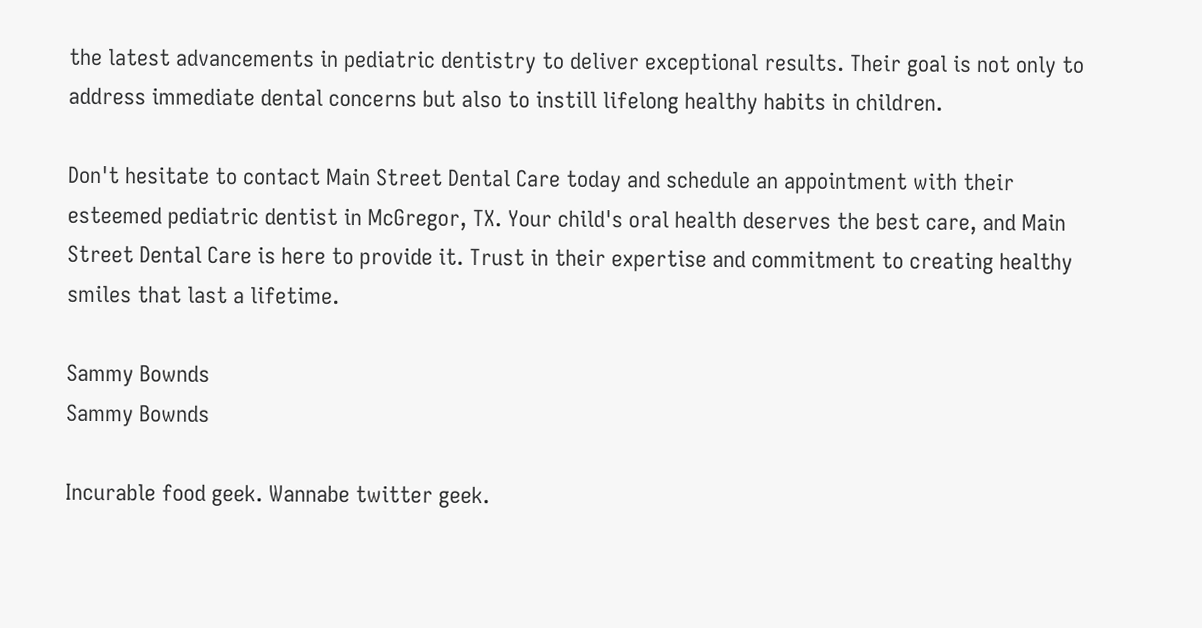the latest advancements in pediatric dentistry to deliver exceptional results. Their goal is not only to address immediate dental concerns but also to instill lifelong healthy habits in children.

Don't hesitate to contact Main Street Dental Care today and schedule an appointment with their esteemed pediatric dentist in McGregor, TX. Your child's oral health deserves the best care, and Main Street Dental Care is here to provide it. Trust in their expertise and commitment to creating healthy smiles that last a lifetime.

Sammy Bownds
Sammy Bownds

Incurable food geek. Wannabe twitter geek.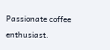Passionate coffee enthusiast.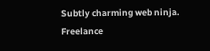Subtly charming web ninja. Freelance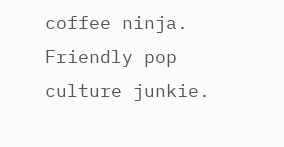coffee ninja. Friendly pop culture junkie.